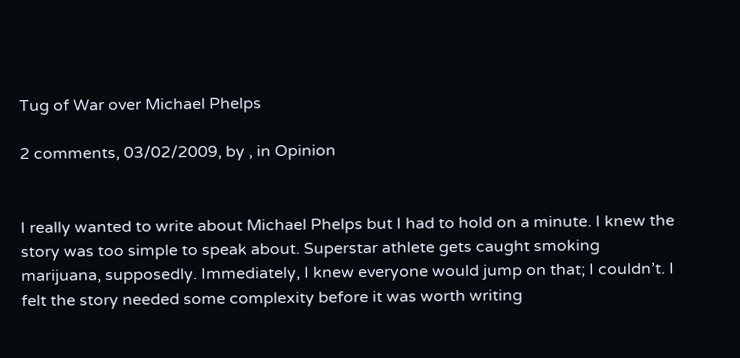Tug of War over Michael Phelps

2 comments, 03/02/2009, by , in Opinion


I really wanted to write about Michael Phelps but I had to hold on a minute. I knew the story was too simple to speak about. Superstar athlete gets caught smoking marijuana, supposedly. Immediately, I knew everyone would jump on that; I couldn’t. I felt the story needed some complexity before it was worth writing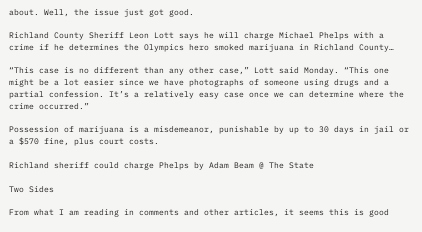about. Well, the issue just got good.

Richland County Sheriff Leon Lott says he will charge Michael Phelps with a crime if he determines the Olympics hero smoked marijuana in Richland County…

“This case is no different than any other case,” Lott said Monday. “This one might be a lot easier since we have photographs of someone using drugs and a partial confession. It’s a relatively easy case once we can determine where the crime occurred.”

Possession of marijuana is a misdemeanor, punishable by up to 30 days in jail or a $570 fine, plus court costs.

Richland sheriff could charge Phelps by Adam Beam @ The State

Two Sides

From what I am reading in comments and other articles, it seems this is good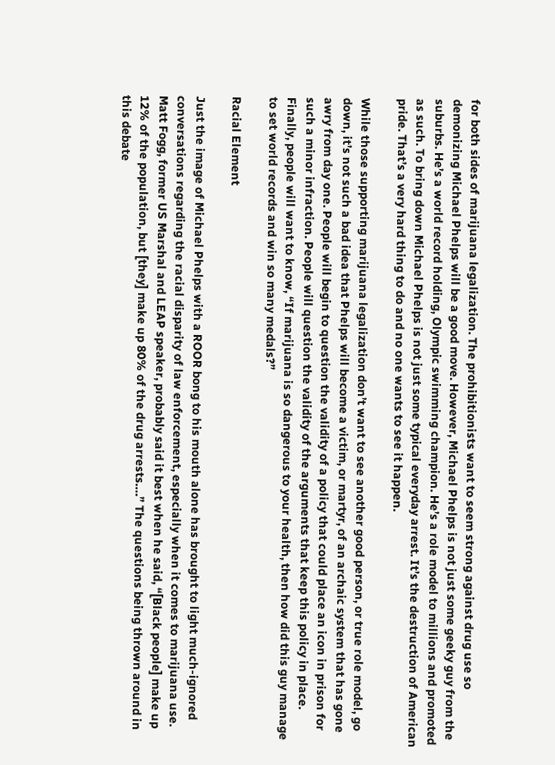for both sides of marijuana legalization. The prohibitionists want to seem strong against drug use so demonizing Michael Phelps will be a good move. However, Michael Phelps is not just some geeky guy from the suburbs. He’s a world record holding, Olympic swimming champion. He’s a role model to millions and promoted as such. To bring down Michael Phelps is not just some typical everyday arrest. It’s the destruction of American pride. That’s a very hard thing to do and no one wants to see it happen.

While those supporting marijuana legalization don’t want to see another good person, or true role model, go down, it’s not such a bad idea that Phelps will become a victim, or martyr, of an archaic system that has gone awry from day one. People will begin to question the validity of a policy that could place an icon in prison for such a minor infraction. People will question the validity of the arguments that keep this policy in place. Finally, people will want to know, “If marijuana is so dangerous to your health, then how did this guy manage to set world records and win so many medals?”

Racial Element

Just the image of Michael Phelps with a ROOR bong to his mouth alone has brought to light much-ignored conversations regarding the racial disparity of law enforcement, especially when it comes to marijuana use. Matt Fogg, former US Marshal and LEAP speaker, probably said it best when he said, “[Black people] make up 12% of the population, but [they] make up 80% of the drug arrests….” The questions being thrown around in this debate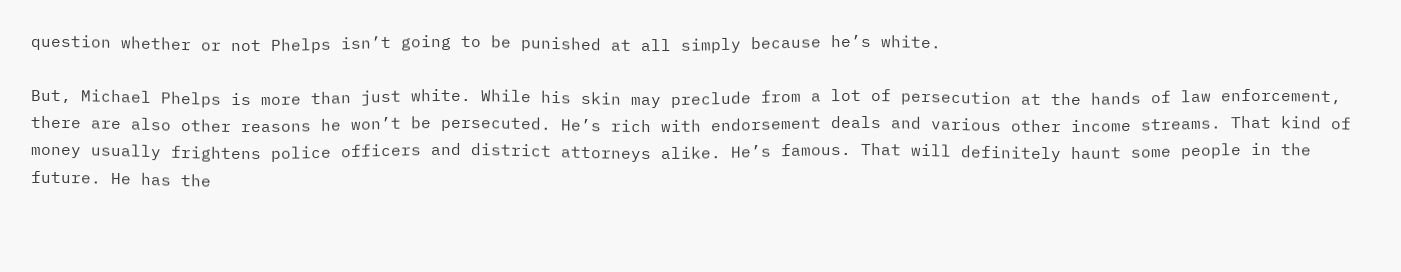question whether or not Phelps isn’t going to be punished at all simply because he’s white.

But, Michael Phelps is more than just white. While his skin may preclude from a lot of persecution at the hands of law enforcement, there are also other reasons he won’t be persecuted. He’s rich with endorsement deals and various other income streams. That kind of money usually frightens police officers and district attorneys alike. He’s famous. That will definitely haunt some people in the future. He has the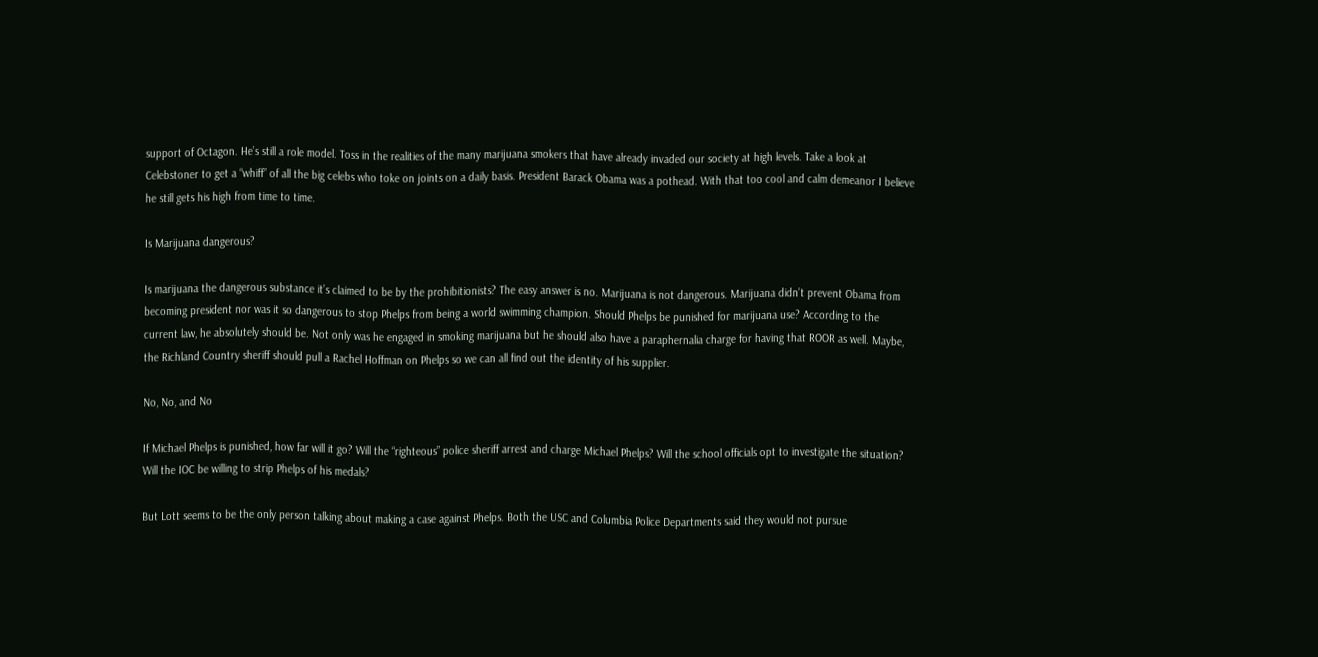support of Octagon. He’s still a role model. Toss in the realities of the many marijuana smokers that have already invaded our society at high levels. Take a look at Celebstoner to get a “whiff” of all the big celebs who toke on joints on a daily basis. President Barack Obama was a pothead. With that too cool and calm demeanor I believe he still gets his high from time to time.

Is Marijuana dangerous?

Is marijuana the dangerous substance it’s claimed to be by the prohibitionists? The easy answer is no. Marijuana is not dangerous. Marijuana didn’t prevent Obama from becoming president nor was it so dangerous to stop Phelps from being a world swimming champion. Should Phelps be punished for marijuana use? According to the current law, he absolutely should be. Not only was he engaged in smoking marijuana but he should also have a paraphernalia charge for having that ROOR as well. Maybe, the Richland Country sheriff should pull a Rachel Hoffman on Phelps so we can all find out the identity of his supplier.

No, No, and No

If Michael Phelps is punished, how far will it go? Will the “righteous” police sheriff arrest and charge Michael Phelps? Will the school officials opt to investigate the situation? Will the IOC be willing to strip Phelps of his medals?

But Lott seems to be the only person talking about making a case against Phelps. Both the USC and Columbia Police Departments said they would not pursue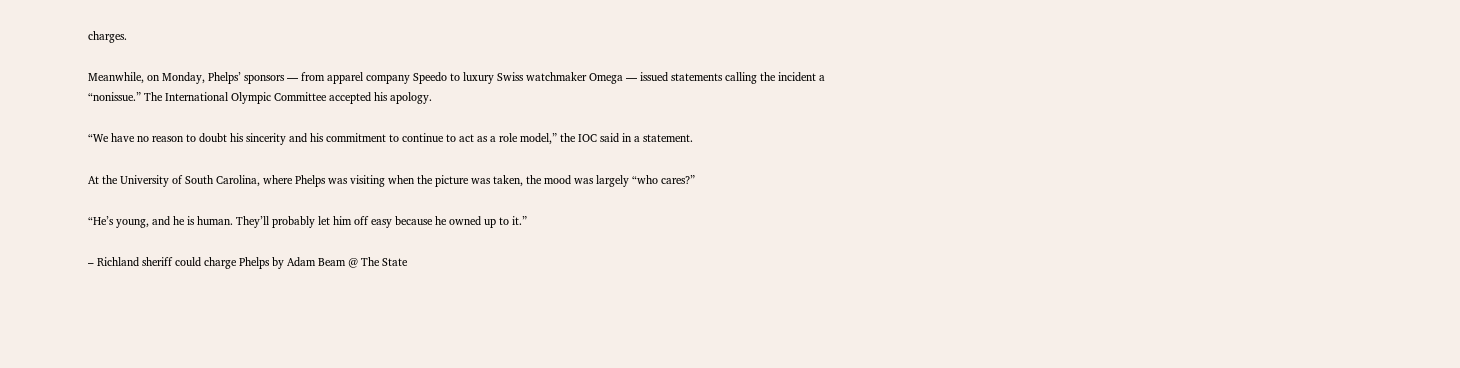charges.

Meanwhile, on Monday, Phelps’ sponsors — from apparel company Speedo to luxury Swiss watchmaker Omega — issued statements calling the incident a “nonissue.” The International Olympic Committee accepted his apology.

“We have no reason to doubt his sincerity and his commitment to continue to act as a role model,” the IOC said in a statement.

At the University of South Carolina, where Phelps was visiting when the picture was taken, the mood was largely “who cares?”

“He’s young, and he is human. They’ll probably let him off easy because he owned up to it.”

– Richland sheriff could charge Phelps by Adam Beam @ The State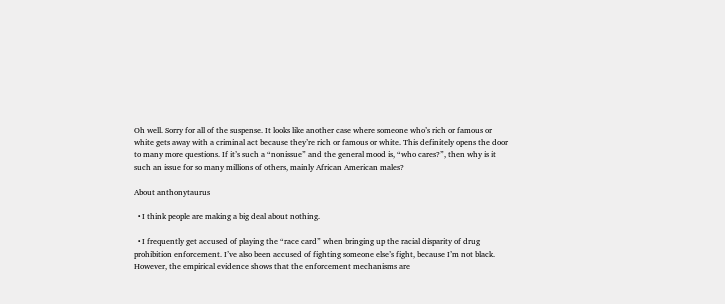Oh well. Sorry for all of the suspense. It looks like another case where someone who’s rich or famous or white gets away with a criminal act because they’re rich or famous or white. This definitely opens the door to many more questions. If it’s such a “nonissue” and the general mood is, “who cares?”, then why is it such an issue for so many millions of others, mainly African American males?

About anthonytaurus

  • I think people are making a big deal about nothing.

  • I frequently get accused of playing the “race card” when bringing up the racial disparity of drug prohibition enforcement. I’ve also been accused of fighting someone else’s fight, because I’m not black. However, the empirical evidence shows that the enforcement mechanisms are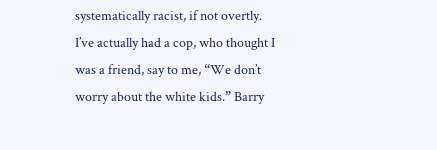systematically racist, if not overtly. I’ve actually had a cop, who thought I was a friend, say to me, “We don’t worry about the white kids.” Barry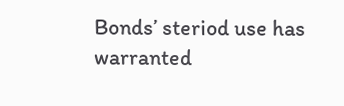Bonds’ steriod use has warranted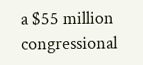a $55 million congressional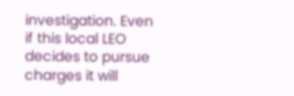investigation. Even if this local LEO decides to pursue charges it will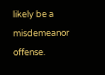likely be a misdemeanor offense.